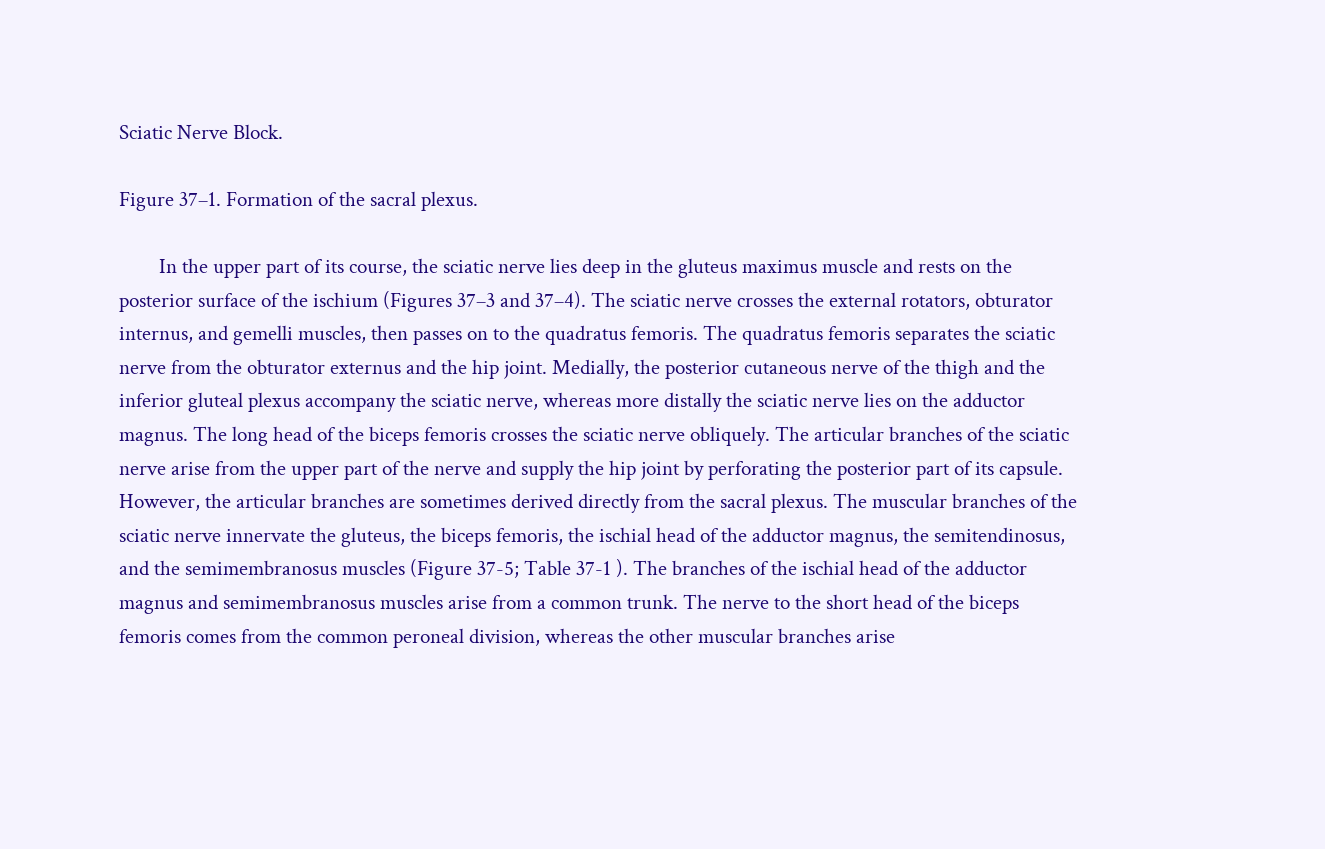Sciatic Nerve Block.

Figure 37–1. Formation of the sacral plexus.

        In the upper part of its course, the sciatic nerve lies deep in the gluteus maximus muscle and rests on the posterior surface of the ischium (Figures 37–3 and 37–4). The sciatic nerve crosses the external rotators, obturator internus, and gemelli muscles, then passes on to the quadratus femoris. The quadratus femoris separates the sciatic nerve from the obturator externus and the hip joint. Medially, the posterior cutaneous nerve of the thigh and the inferior gluteal plexus accompany the sciatic nerve, whereas more distally the sciatic nerve lies on the adductor magnus. The long head of the biceps femoris crosses the sciatic nerve obliquely. The articular branches of the sciatic nerve arise from the upper part of the nerve and supply the hip joint by perforating the posterior part of its capsule. However, the articular branches are sometimes derived directly from the sacral plexus. The muscular branches of the sciatic nerve innervate the gluteus, the biceps femoris, the ischial head of the adductor magnus, the semitendinosus, and the semimembranosus muscles (Figure 37-5; Table 37-1 ). The branches of the ischial head of the adductor magnus and semimembranosus muscles arise from a common trunk. The nerve to the short head of the biceps femoris comes from the common peroneal division, whereas the other muscular branches arise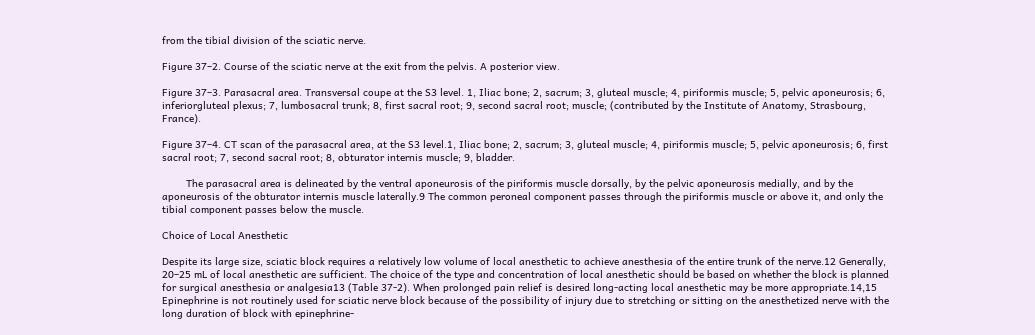from the tibial division of the sciatic nerve.

Figure 37–2. Course of the sciatic nerve at the exit from the pelvis. A posterior view.

Figure 37–3. Parasacral area. Transversal coupe at the S3 level. 1, Iliac bone; 2, sacrum; 3, gluteal muscle; 4, piriformis muscle; 5, pelvic aponeurosis; 6, inferiorgluteal plexus; 7, lumbosacral trunk; 8, first sacral root; 9, second sacral root; muscle; (contributed by the Institute of Anatomy, Strasbourg, France).

Figure 37–4. CT scan of the parasacral area, at the S3 level.1, Iliac bone; 2, sacrum; 3, gluteal muscle; 4, piriformis muscle; 5, pelvic aponeurosis; 6, first sacral root; 7, second sacral root; 8, obturator internis muscle; 9, bladder.

        The parasacral area is delineated by the ventral aponeurosis of the piriformis muscle dorsally, by the pelvic aponeurosis medially, and by the aponeurosis of the obturator internis muscle laterally.9 The common peroneal component passes through the piriformis muscle or above it, and only the tibial component passes below the muscle.

Choice of Local Anesthetic

Despite its large size, sciatic block requires a relatively low volume of local anesthetic to achieve anesthesia of the entire trunk of the nerve.12 Generally, 20–25 mL of local anesthetic are sufficient. The choice of the type and concentration of local anesthetic should be based on whether the block is planned for surgical anesthesia or analgesia13 (Table 37-2). When prolonged pain relief is desired long-acting local anesthetic may be more appropriate.14,15 Epinephrine is not routinely used for sciatic nerve block because of the possibility of injury due to stretching or sitting on the anesthetized nerve with the long duration of block with epinephrine-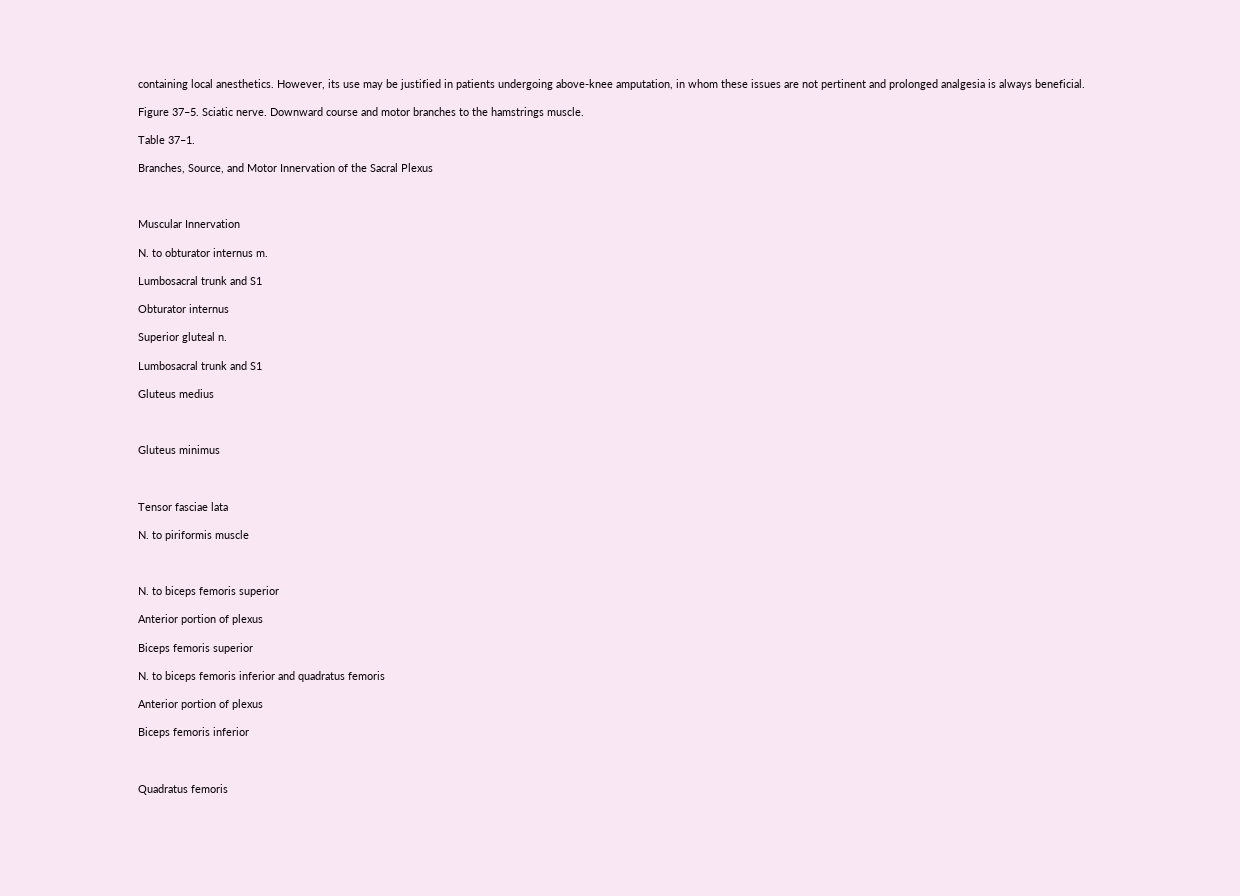containing local anesthetics. However, its use may be justified in patients undergoing above-knee amputation, in whom these issues are not pertinent and prolonged analgesia is always beneficial.

Figure 37–5. Sciatic nerve. Downward course and motor branches to the hamstrings muscle.

Table 37–1.

Branches, Source, and Motor Innervation of the Sacral Plexus



Muscular Innervation

N. to obturator internus m.

Lumbosacral trunk and S1

Obturator internus

Superior gluteal n.

Lumbosacral trunk and S1

Gluteus medius



Gluteus minimus



Tensor fasciae lata

N. to piriformis muscle



N. to biceps femoris superior

Anterior portion of plexus

Biceps femoris superior

N. to biceps femoris inferior and quadratus femoris

Anterior portion of plexus

Biceps femoris inferior



Quadratus femoris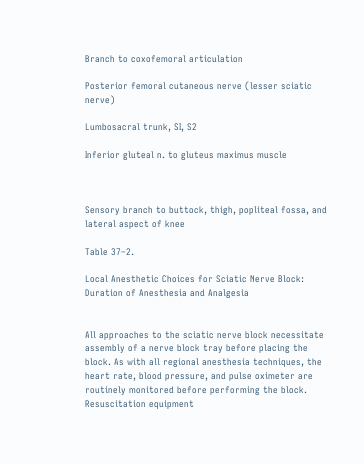Branch to coxofemoral articulation

Posterior femoral cutaneous nerve (lesser sciatic nerve)

Lumbosacral trunk, SI, S2

Inferior gluteal n. to gluteus maximus muscle



Sensory branch to buttock, thigh, popliteal fossa, and lateral aspect of knee

Table 37–2.

Local Anesthetic Choices for Sciatic Nerve Block: Duration of Anesthesia and Analgesia


All approaches to the sciatic nerve block necessitate assembly of a nerve block tray before placing the block. As with all regional anesthesia techniques, the heart rate, blood pressure, and pulse oximeter are routinely monitored before performing the block. Resuscitation equipment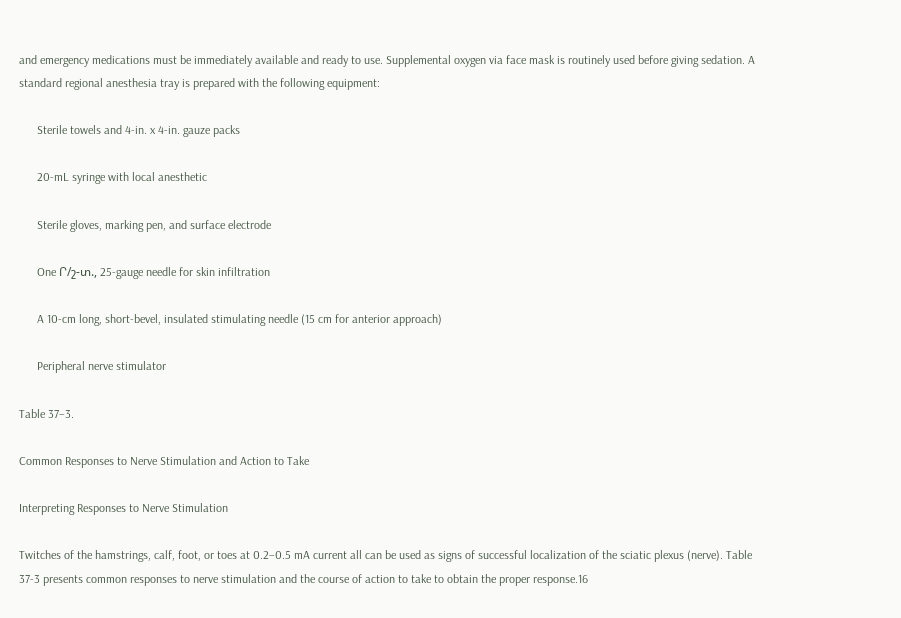and emergency medications must be immediately available and ready to use. Supplemental oxygen via face mask is routinely used before giving sedation. A standard regional anesthesia tray is prepared with the following equipment:

      Sterile towels and 4-in. x 4-in. gauze packs

      20-mL syringe with local anesthetic

      Sterile gloves, marking pen, and surface electrode

      One Ր/շ-տ., 25-gauge needle for skin infiltration

      A 10-cm long, short-bevel, insulated stimulating needle (15 cm for anterior approach)

      Peripheral nerve stimulator

Table 37–3.

Common Responses to Nerve Stimulation and Action to Take

Interpreting Responses to Nerve Stimulation

Twitches of the hamstrings, calf, foot, or toes at 0.2–0.5 mA current all can be used as signs of successful localization of the sciatic plexus (nerve). Table 37-3 presents common responses to nerve stimulation and the course of action to take to obtain the proper response.16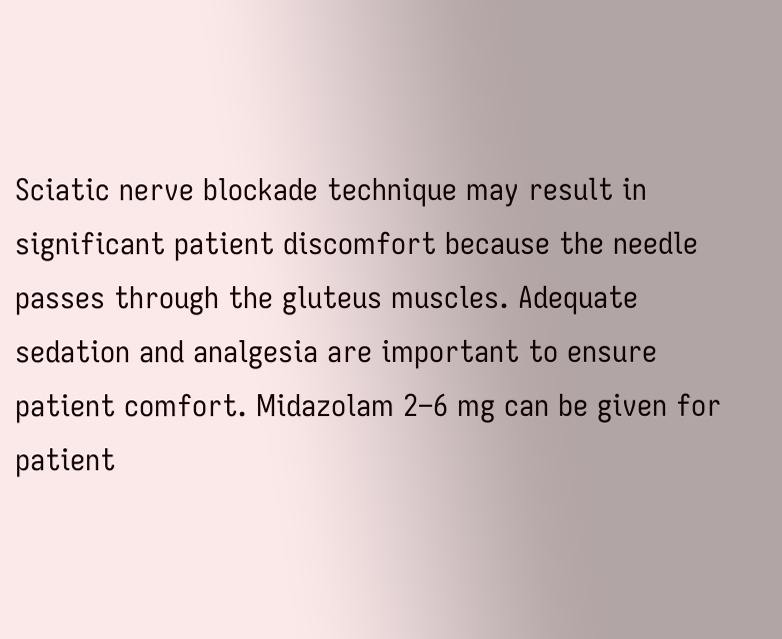Sciatic nerve blockade technique may result in significant patient discomfort because the needle passes through the gluteus muscles. Adequate sedation and analgesia are important to ensure patient comfort. Midazolam 2–6 mg can be given for patient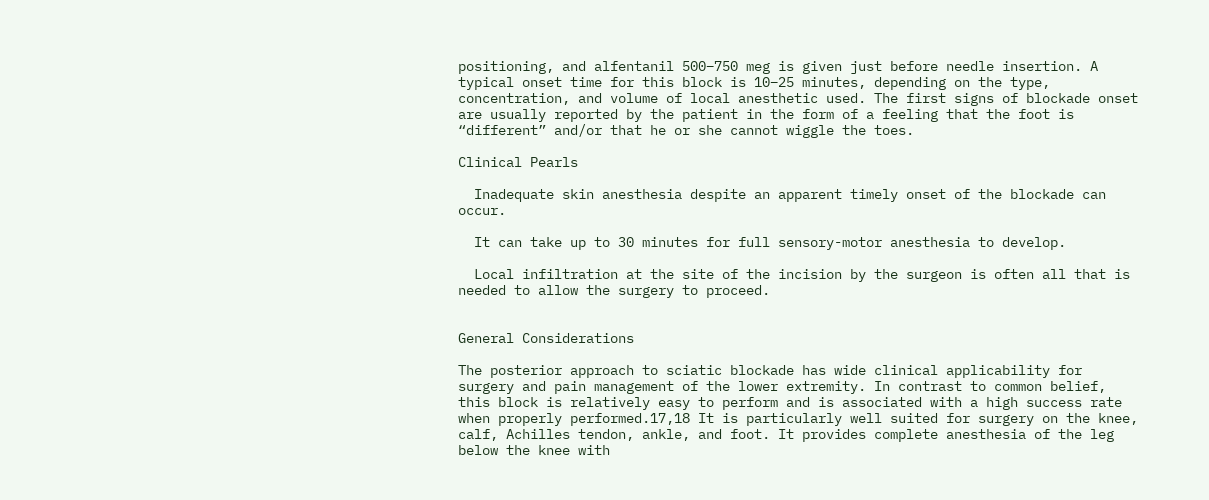positioning, and alfentanil 500–750 meg is given just before needle insertion. A typical onset time for this block is 10–25 minutes, depending on the type, concentration, and volume of local anesthetic used. The first signs of blockade onset are usually reported by the patient in the form of a feeling that the foot is “different” and/or that he or she cannot wiggle the toes.

Clinical Pearls

  Inadequate skin anesthesia despite an apparent timely onset of the blockade can occur.

  It can take up to 30 minutes for full sensory-motor anesthesia to develop.

  Local infiltration at the site of the incision by the surgeon is often all that is needed to allow the surgery to proceed.


General Considerations

The posterior approach to sciatic blockade has wide clinical applicability for surgery and pain management of the lower extremity. In contrast to common belief, this block is relatively easy to perform and is associated with a high success rate when properly performed.17,18 It is particularly well suited for surgery on the knee, calf, Achilles tendon, ankle, and foot. It provides complete anesthesia of the leg below the knee with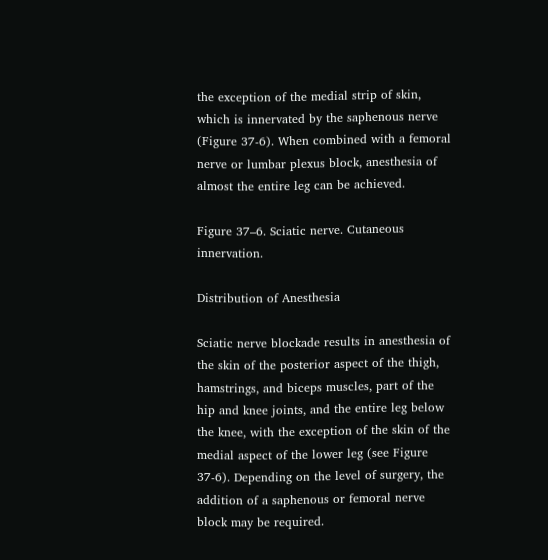the exception of the medial strip of skin, which is innervated by the saphenous nerve (Figure 37-6). When combined with a femoral nerve or lumbar plexus block, anesthesia of almost the entire leg can be achieved.

Figure 37–6. Sciatic nerve. Cutaneous innervation.

Distribution of Anesthesia

Sciatic nerve blockade results in anesthesia of the skin of the posterior aspect of the thigh, hamstrings, and biceps muscles, part of the hip and knee joints, and the entire leg below the knee, with the exception of the skin of the medial aspect of the lower leg (see Figure 37-6). Depending on the level of surgery, the addition of a saphenous or femoral nerve block may be required.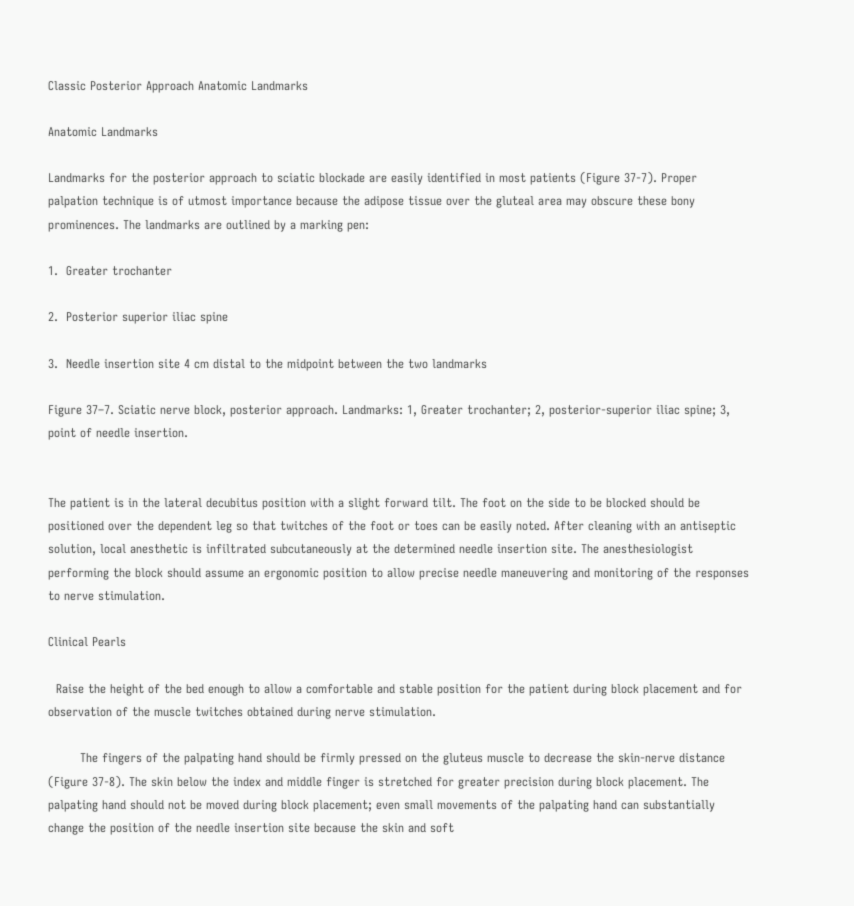Classic Posterior Approach Anatomic Landmarks

Anatomic Landmarks

Landmarks for the posterior approach to sciatic blockade are easily identified in most patients (Figure 37-7). Proper palpation technique is of utmost importance because the adipose tissue over the gluteal area may obscure these bony prominences. The landmarks are outlined by a marking pen:

1.  Greater trochanter

2.  Posterior superior iliac spine

3.  Needle insertion site 4 cm distal to the midpoint between the two landmarks

Figure 37–7. Sciatic nerve block, posterior approach. Landmarks: 1, Greater trochanter; 2, posterior-superior iliac spine; 3, point of needle insertion.


The patient is in the lateral decubitus position with a slight forward tilt. The foot on the side to be blocked should be positioned over the dependent leg so that twitches of the foot or toes can be easily noted. After cleaning with an antiseptic solution, local anesthetic is infiltrated subcutaneously at the determined needle insertion site. The anesthesiologist performing the block should assume an ergonomic position to allow precise needle maneuvering and monitoring of the responses to nerve stimulation.

Clinical Pearls

  Raise the height of the bed enough to allow a comfortable and stable position for the patient during block placement and for observation of the muscle twitches obtained during nerve stimulation.

        The fingers of the palpating hand should be firmly pressed on the gluteus muscle to decrease the skin-nerve distance (Figure 37-8). The skin below the index and middle finger is stretched for greater precision during block placement. The palpating hand should not be moved during block placement; even small movements of the palpating hand can substantially change the position of the needle insertion site because the skin and soft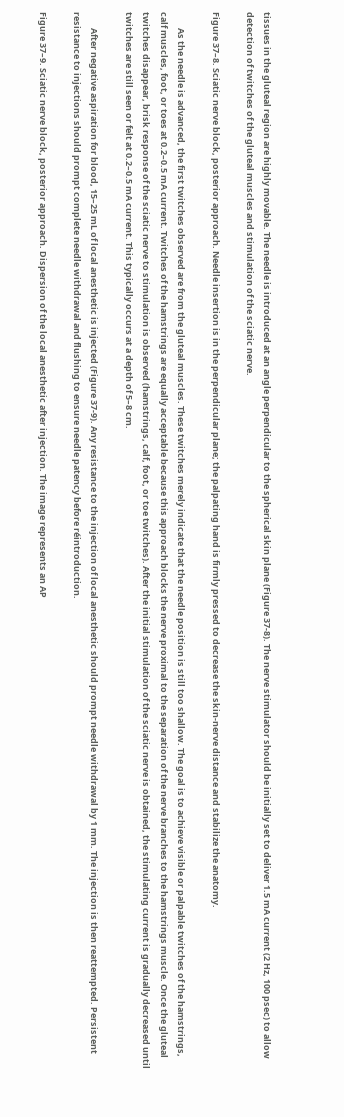tissues in the gluteal region are highly movable. The needle is introduced at an angle perpendicular to the spherical skin plane (Figure 37-8). The nerve stimulator should be initially set to deliver 1.5 mA current (2 Hz, 100 psec) to allow detection of twitches of the gluteal muscles and stimulation of the sciatic nerve.

Figure 37–8. Sciatic nerve block, posterior approach. Needle insertion is in the perpendicular plane; the palpating hand is firmly pressed to decrease the skin-nerve distance and stabilize the anatomy.

        As the needle is advanced, the first twitches observed are from the gluteal muscles. These twitches merely indicate that the needle position is still too shallow. The goal is to achieve visible or palpable twitches of the hamstrings, calf muscles, foot, or toes at 0.2–0.5 mA current. Twitches of the hamstrings are equally acceptable because this approach blocks the nerve proximal to the separation of the nerve branches to the hamstrings muscle. Once the gluteal twitches disappear, brisk response of the sciatic nerve to stimulation is observed (hamstrings, calf, foot, or toe twitches). After the initial stimulation of the sciatic nerve is obtained, the stimulating current is gradually decreased until twitches are still seen or felt at 0.2–0.5 mA current. This typically occurs at a depth of 5–8 cm.

        After negative aspiration for blood, 15–25 mL of local anesthetic is injected (Figure 37-9). Any resistance to the injection of local anesthetic should prompt needle withdrawal by 1 mm. The injection is then reattempted. Persistent resistance to injections should prompt complete needle withdrawal and flushing to ensure needle patency before réintroduction.

Figure 37–9. Sciatic nerve block, posterior approach. Dispersion of the local anesthetic after injection. The image represents an AP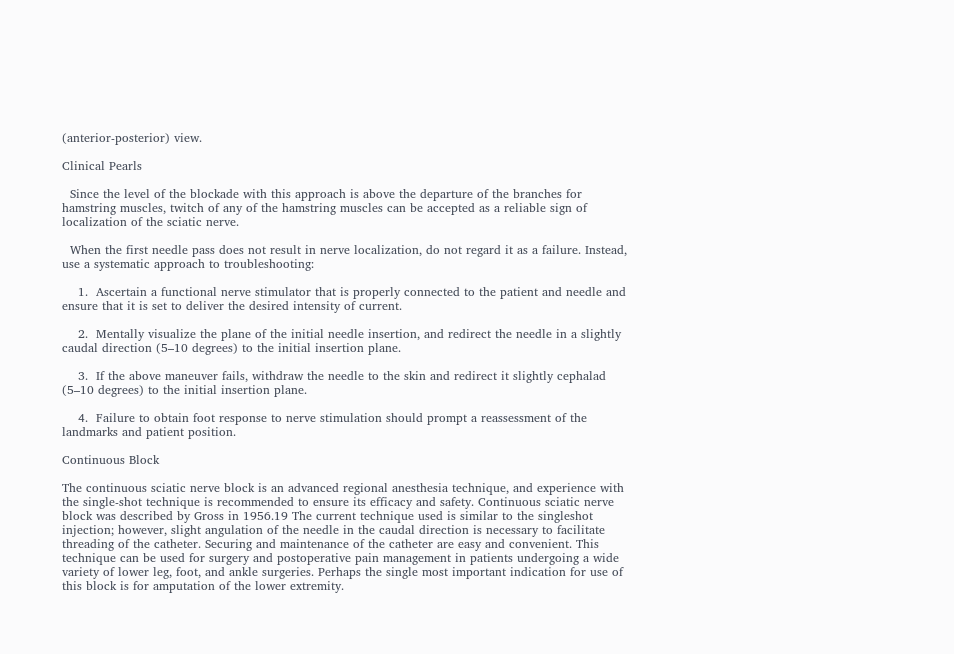(anterior-posterior) view.

Clinical Pearls

  Since the level of the blockade with this approach is above the departure of the branches for hamstring muscles, twitch of any of the hamstring muscles can be accepted as a reliable sign of localization of the sciatic nerve.

  When the first needle pass does not result in nerve localization, do not regard it as a failure. Instead, use a systematic approach to troubleshooting:

    1.  Ascertain a functional nerve stimulator that is properly connected to the patient and needle and ensure that it is set to deliver the desired intensity of current.

    2.  Mentally visualize the plane of the initial needle insertion, and redirect the needle in a slightly caudal direction (5–10 degrees) to the initial insertion plane.

    3.  If the above maneuver fails, withdraw the needle to the skin and redirect it slightly cephalad (5–10 degrees) to the initial insertion plane.

    4.  Failure to obtain foot response to nerve stimulation should prompt a reassessment of the landmarks and patient position.

Continuous Block

The continuous sciatic nerve block is an advanced regional anesthesia technique, and experience with the single-shot technique is recommended to ensure its efficacy and safety. Continuous sciatic nerve block was described by Gross in 1956.19 The current technique used is similar to the singleshot injection; however, slight angulation of the needle in the caudal direction is necessary to facilitate threading of the catheter. Securing and maintenance of the catheter are easy and convenient. This technique can be used for surgery and postoperative pain management in patients undergoing a wide variety of lower leg, foot, and ankle surgeries. Perhaps the single most important indication for use of this block is for amputation of the lower extremity.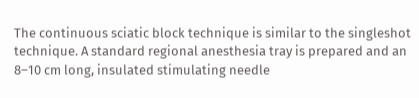The continuous sciatic block technique is similar to the singleshot technique. A standard regional anesthesia tray is prepared and an 8–10 cm long, insulated stimulating needle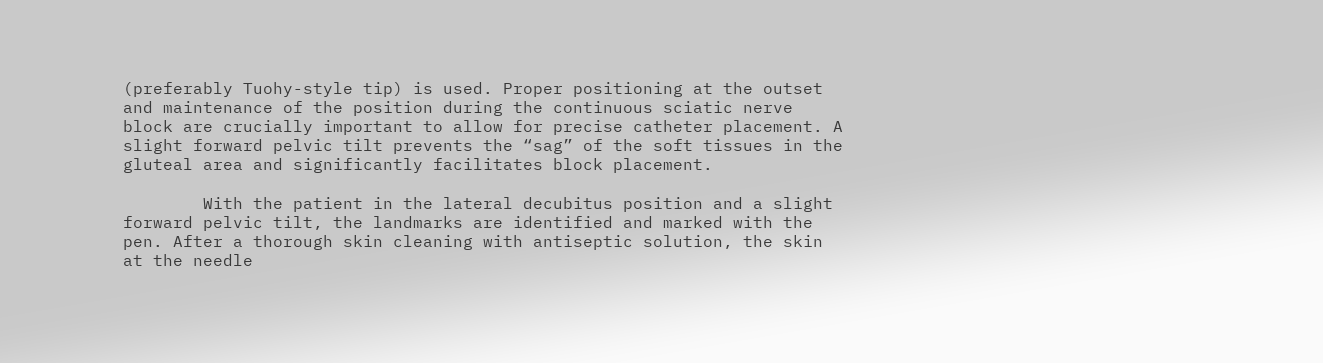(preferably Tuohy-style tip) is used. Proper positioning at the outset and maintenance of the position during the continuous sciatic nerve block are crucially important to allow for precise catheter placement. A slight forward pelvic tilt prevents the “sag” of the soft tissues in the gluteal area and significantly facilitates block placement.

        With the patient in the lateral decubitus position and a slight forward pelvic tilt, the landmarks are identified and marked with the pen. After a thorough skin cleaning with antiseptic solution, the skin at the needle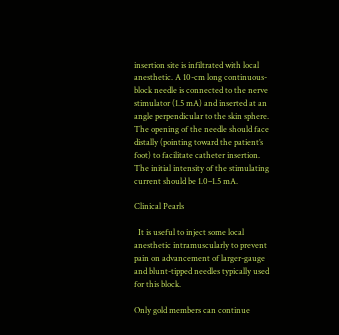insertion site is infiltrated with local anesthetic. A 10-cm long continuous- block needle is connected to the nerve stimulator (1.5 mA) and inserted at an angle perpendicular to the skin sphere. The opening of the needle should face distally (pointing toward the patient’s foot) to facilitate catheter insertion. The initial intensity of the stimulating current should be 1.0–1.5 mA.

Clinical Pearls

  It is useful to inject some local anesthetic intramuscularly to prevent pain on advancement of larger-gauge and blunt-tipped needles typically used for this block.

Only gold members can continue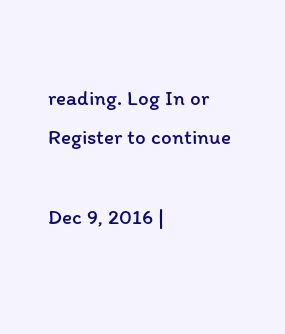reading. Log In or Register to continue

Dec 9, 2016 |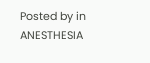Posted by in ANESTHESIA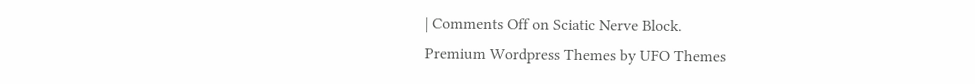| Comments Off on Sciatic Nerve Block.
Premium Wordpress Themes by UFO Themes